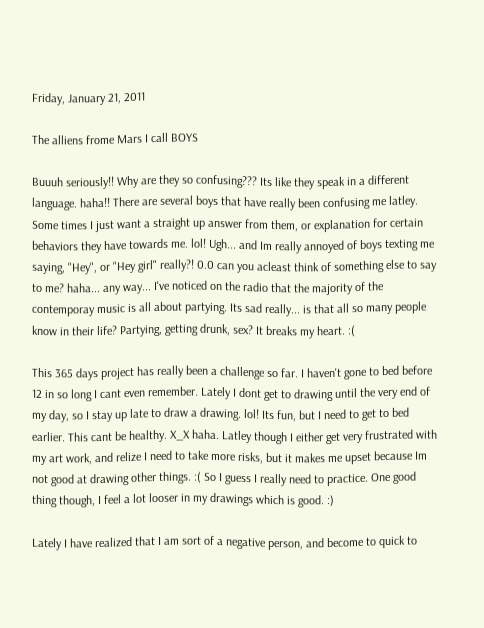Friday, January 21, 2011

The alliens frome Mars I call BOYS

Buuuh seriously!! Why are they so confusing??? Its like they speak in a different language. haha!! There are several boys that have really been confusing me latley. Some times I just want a straight up answer from them, or explanation for certain behaviors they have towards me. lol! Ugh... and Im really annoyed of boys texting me saying, "Hey", or "Hey girl" really?! 0.0 can you acleast think of something else to say to me? haha... any way... I've noticed on the radio that the majority of the contemporay music is all about partying. Its sad really... is that all so many people know in their life? Partying, getting drunk, sex? It breaks my heart. :(

This 365 days project has really been a challenge so far. I haven't gone to bed before 12 in so long I cant even remember. Lately I dont get to drawing until the very end of my day, so I stay up late to draw a drawing. lol! Its fun, but I need to get to bed earlier. This cant be healthy. X_X haha. Latley though I either get very frustrated with my art work, and relize I need to take more risks, but it makes me upset because Im not good at drawing other things. :( So I guess I really need to practice. One good thing though, I feel a lot looser in my drawings which is good. :)

Lately I have realized that I am sort of a negative person, and become to quick to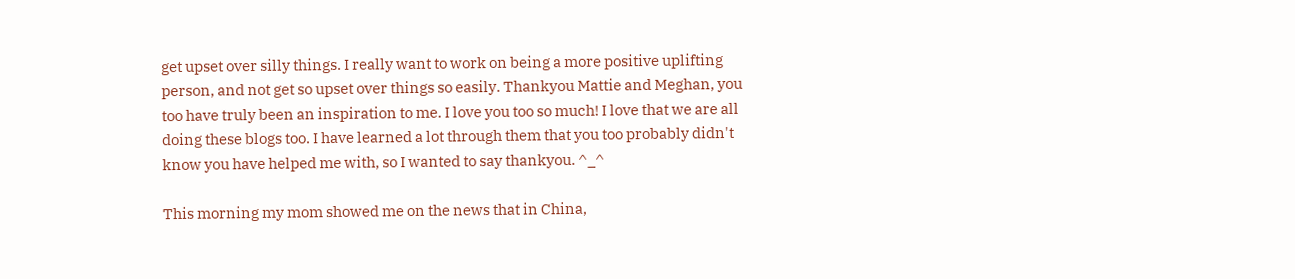get upset over silly things. I really want to work on being a more positive uplifting person, and not get so upset over things so easily. Thankyou Mattie and Meghan, you too have truly been an inspiration to me. I love you too so much! I love that we are all doing these blogs too. I have learned a lot through them that you too probably didn't know you have helped me with, so I wanted to say thankyou. ^_^

This morning my mom showed me on the news that in China,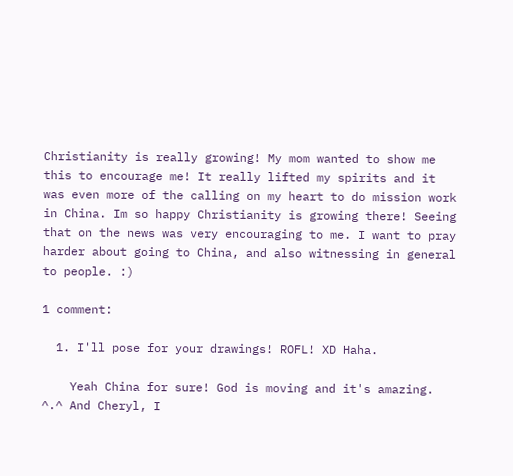Christianity is really growing! My mom wanted to show me this to encourage me! It really lifted my spirits and it was even more of the calling on my heart to do mission work in China. Im so happy Christianity is growing there! Seeing that on the news was very encouraging to me. I want to pray harder about going to China, and also witnessing in general to people. :)

1 comment:

  1. I'll pose for your drawings! ROFL! XD Haha.

    Yeah China for sure! God is moving and it's amazing. ^.^ And Cheryl, I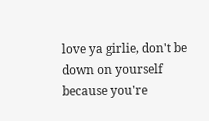love ya girlie, don't be down on yourself because you're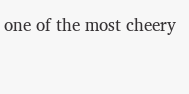one of the most cheery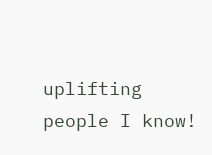uplifting people I know!